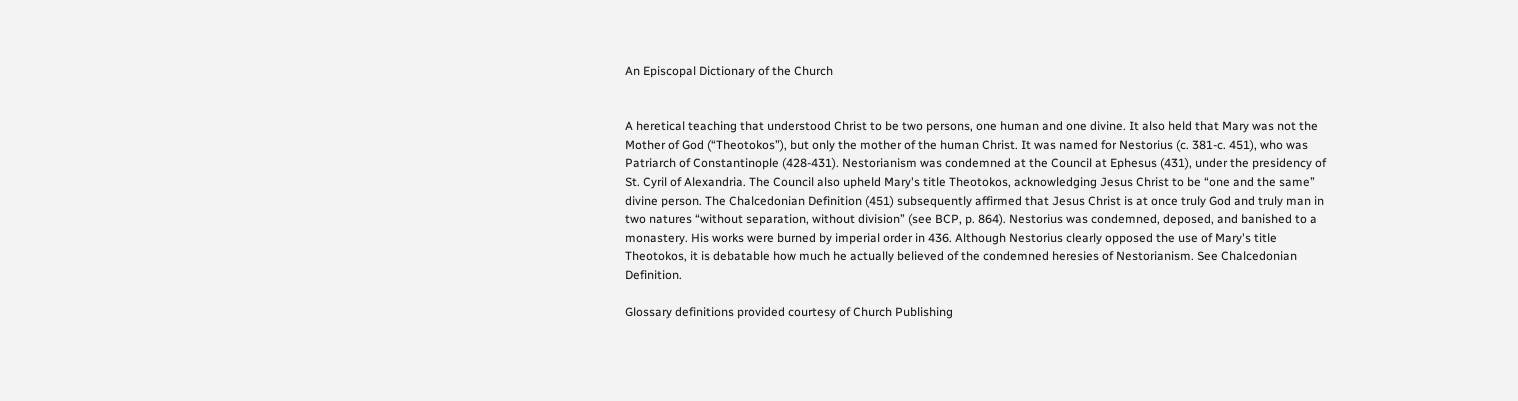An Episcopal Dictionary of the Church


A heretical teaching that understood Christ to be two persons, one human and one divine. It also held that Mary was not the Mother of God (“Theotokos”), but only the mother of the human Christ. It was named for Nestorius (c. 381-c. 451), who was Patriarch of Constantinople (428-431). Nestorianism was condemned at the Council at Ephesus (431), under the presidency of St. Cyril of Alexandria. The Council also upheld Mary's title Theotokos, acknowledging Jesus Christ to be “one and the same” divine person. The Chalcedonian Definition (451) subsequently affirmed that Jesus Christ is at once truly God and truly man in two natures “without separation, without division” (see BCP, p. 864). Nestorius was condemned, deposed, and banished to a monastery. His works were burned by imperial order in 436. Although Nestorius clearly opposed the use of Mary's title Theotokos, it is debatable how much he actually believed of the condemned heresies of Nestorianism. See Chalcedonian Definition.

Glossary definitions provided courtesy of Church Publishing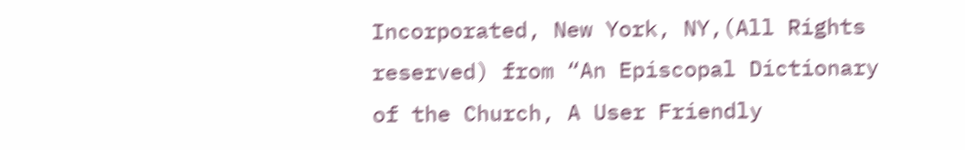Incorporated, New York, NY,(All Rights reserved) from “An Episcopal Dictionary of the Church, A User Friendly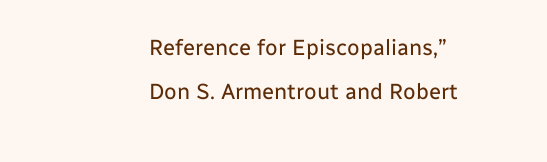Reference for Episcopalians,” Don S. Armentrout and Robert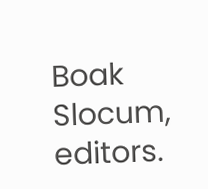Boak Slocum, editors.